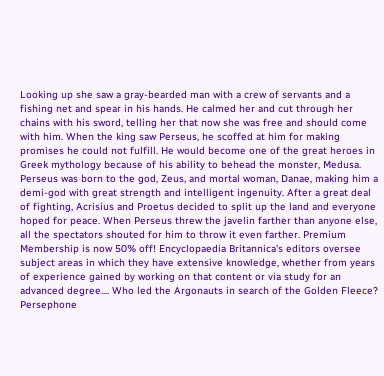Looking up she saw a gray-bearded man with a crew of servants and a fishing net and spear in his hands. He calmed her and cut through her chains with his sword, telling her that now she was free and should come with him. When the king saw Perseus, he scoffed at him for making promises he could not fulfill. He would become one of the great heroes in Greek mythology because of his ability to behead the monster, Medusa. Perseus was born to the god, Zeus, and mortal woman, Danae, making him a demi-god with great strength and intelligent ingenuity. After a great deal of fighting, Acrisius and Proetus decided to split up the land and everyone hoped for peace. When Perseus threw the javelin farther than anyone else, all the spectators shouted for him to throw it even farther. Premium Membership is now 50% off! Encyclopaedia Britannica's editors oversee subject areas in which they have extensive knowledge, whether from years of experience gained by working on that content or via study for an advanced degree.... Who led the Argonauts in search of the Golden Fleece? Persephone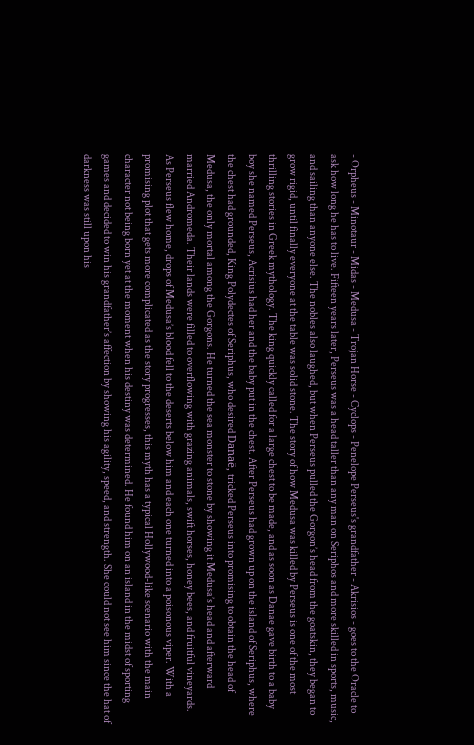- Orpheus - Minotaur - Midas - Medusa - Trojan Horse - Cyclops - Penelope Perseus's grandfather - Akrisios - goes to the Oracle to ask how long he has to live. Fifteen years later, Perseus was a head taller than any man on Seriphos and more skilled in sports, music, and sailing than anyone else. The nobles also laughed, but when Perseus pulled the Gorgon’s head from the goatskin, they began to grow rigid, until finally everyone at the table was solid stone. The story of how Medusa was killed by Perseus is one of the most thrilling stories in Greek mythology. The king quickly called for a large chest to be made, and as soon as Danae gave birth to a baby boy she named Perseus, Acrisius had her and the baby put in the chest. After Perseus had grown up on the island of Seriphus, where the chest had grounded, King Polydectes of Seriphus, who desired Danaë, tricked Perseus into promising to obtain the head of Medusa, the only mortal among the Gorgons. He turned the sea monster to stone by showing it Medusa’s head and afterward married Andromeda. Their lands were filled to overflowing with grazing animals, swift horses, honey bees, and fruitful vineyards. As Perseus flew home, drops of Medusa’s blood fell to the deserts below him and each one turned into a poisonous viper. With a promising plot that gets more complicated as the story progresses, this myth has a typical Hollywood-like scenario with the main character not being born yet at the moment when his destiny was determined. He found him on an island in the midst of sporting games and decided to win his grandfather’s affection by showing his agility, speed, and strength. She could not see him since the hat of darkness was still upon his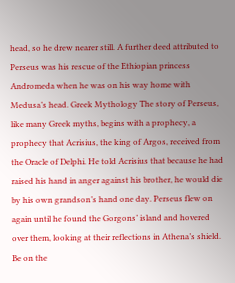head, so he drew nearer still. A further deed attributed to Perseus was his rescue of the Ethiopian princess Andromeda when he was on his way home with Medusa’s head. Greek Mythology The story of Perseus, like many Greek myths, begins with a prophecy, a prophecy that Acrisius, the king of Argos, received from the Oracle of Delphi. He told Acrisius that because he had raised his hand in anger against his brother, he would die by his own grandson’s hand one day. Perseus flew on again until he found the Gorgons’ island and hovered over them, looking at their reflections in Athena’s shield. Be on the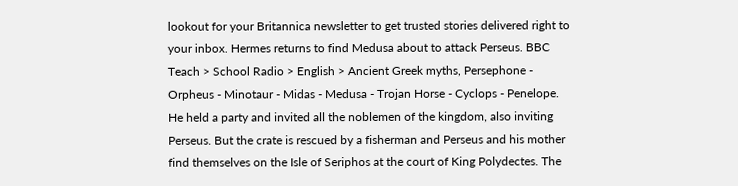lookout for your Britannica newsletter to get trusted stories delivered right to your inbox. Hermes returns to find Medusa about to attack Perseus. BBC Teach > School Radio > English > Ancient Greek myths, Persephone - Orpheus - Minotaur - Midas - Medusa - Trojan Horse - Cyclops - Penelope. He held a party and invited all the noblemen of the kingdom, also inviting Perseus. But the crate is rescued by a fisherman and Perseus and his mother find themselves on the Isle of Seriphos at the court of King Polydectes. The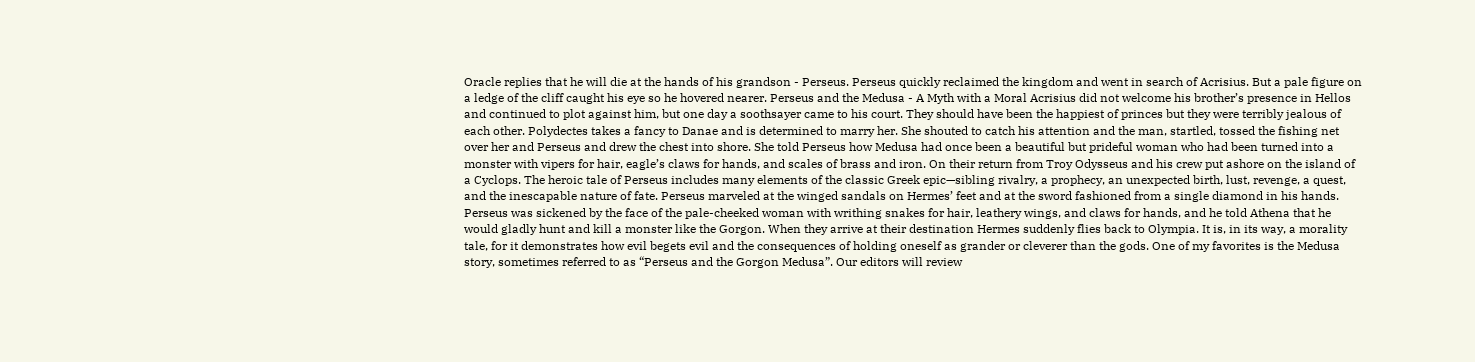Oracle replies that he will die at the hands of his grandson - Perseus. Perseus quickly reclaimed the kingdom and went in search of Acrisius. But a pale figure on a ledge of the cliff caught his eye so he hovered nearer. Perseus and the Medusa - A Myth with a Moral Acrisius did not welcome his brother’s presence in Hellos and continued to plot against him, but one day a soothsayer came to his court. They should have been the happiest of princes but they were terribly jealous of each other. Polydectes takes a fancy to Danae and is determined to marry her. She shouted to catch his attention and the man, startled, tossed the fishing net over her and Perseus and drew the chest into shore. She told Perseus how Medusa had once been a beautiful but prideful woman who had been turned into a monster with vipers for hair, eagle’s claws for hands, and scales of brass and iron. On their return from Troy Odysseus and his crew put ashore on the island of a Cyclops. The heroic tale of Perseus includes many elements of the classic Greek epic—sibling rivalry, a prophecy, an unexpected birth, lust, revenge, a quest, and the inescapable nature of fate. Perseus marveled at the winged sandals on Hermes’ feet and at the sword fashioned from a single diamond in his hands. Perseus was sickened by the face of the pale-cheeked woman with writhing snakes for hair, leathery wings, and claws for hands, and he told Athena that he would gladly hunt and kill a monster like the Gorgon. When they arrive at their destination Hermes suddenly flies back to Olympia. It is, in its way, a morality tale, for it demonstrates how evil begets evil and the consequences of holding oneself as grander or cleverer than the gods. One of my favorites is the Medusa story, sometimes referred to as “Perseus and the Gorgon Medusa”. Our editors will review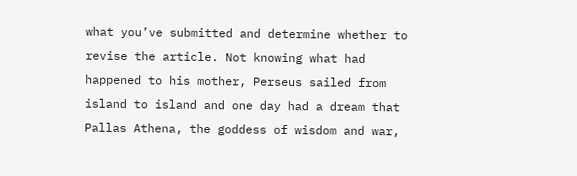what you’ve submitted and determine whether to revise the article. Not knowing what had happened to his mother, Perseus sailed from island to island and one day had a dream that Pallas Athena, the goddess of wisdom and war,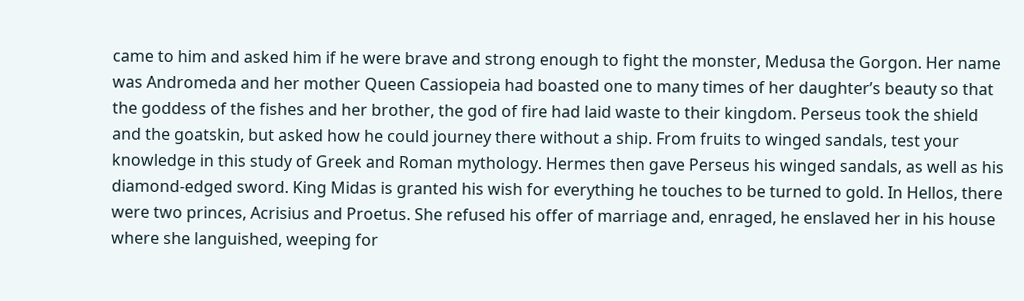came to him and asked him if he were brave and strong enough to fight the monster, Medusa the Gorgon. Her name was Andromeda and her mother Queen Cassiopeia had boasted one to many times of her daughter’s beauty so that the goddess of the fishes and her brother, the god of fire had laid waste to their kingdom. Perseus took the shield and the goatskin, but asked how he could journey there without a ship. From fruits to winged sandals, test your knowledge in this study of Greek and Roman mythology. Hermes then gave Perseus his winged sandals, as well as his diamond-edged sword. King Midas is granted his wish for everything he touches to be turned to gold. In Hellos, there were two princes, Acrisius and Proetus. She refused his offer of marriage and, enraged, he enslaved her in his house where she languished, weeping for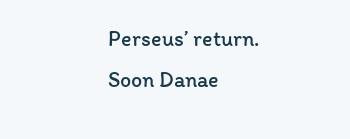Perseus’ return. Soon Danae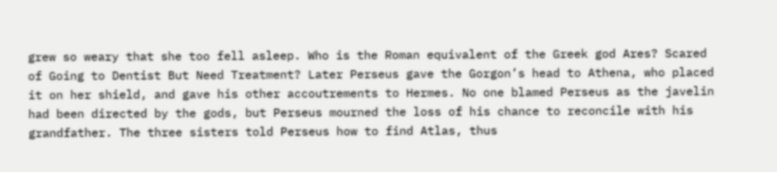grew so weary that she too fell asleep. Who is the Roman equivalent of the Greek god Ares? Scared of Going to Dentist But Need Treatment? Later Perseus gave the Gorgon’s head to Athena, who placed it on her shield, and gave his other accoutrements to Hermes. No one blamed Perseus as the javelin had been directed by the gods, but Perseus mourned the loss of his chance to reconcile with his grandfather. The three sisters told Perseus how to find Atlas, thus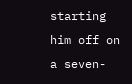starting him off on a seven-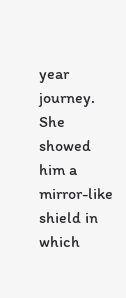year journey. She showed him a mirror-like shield in which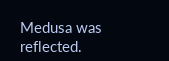Medusa was reflected.